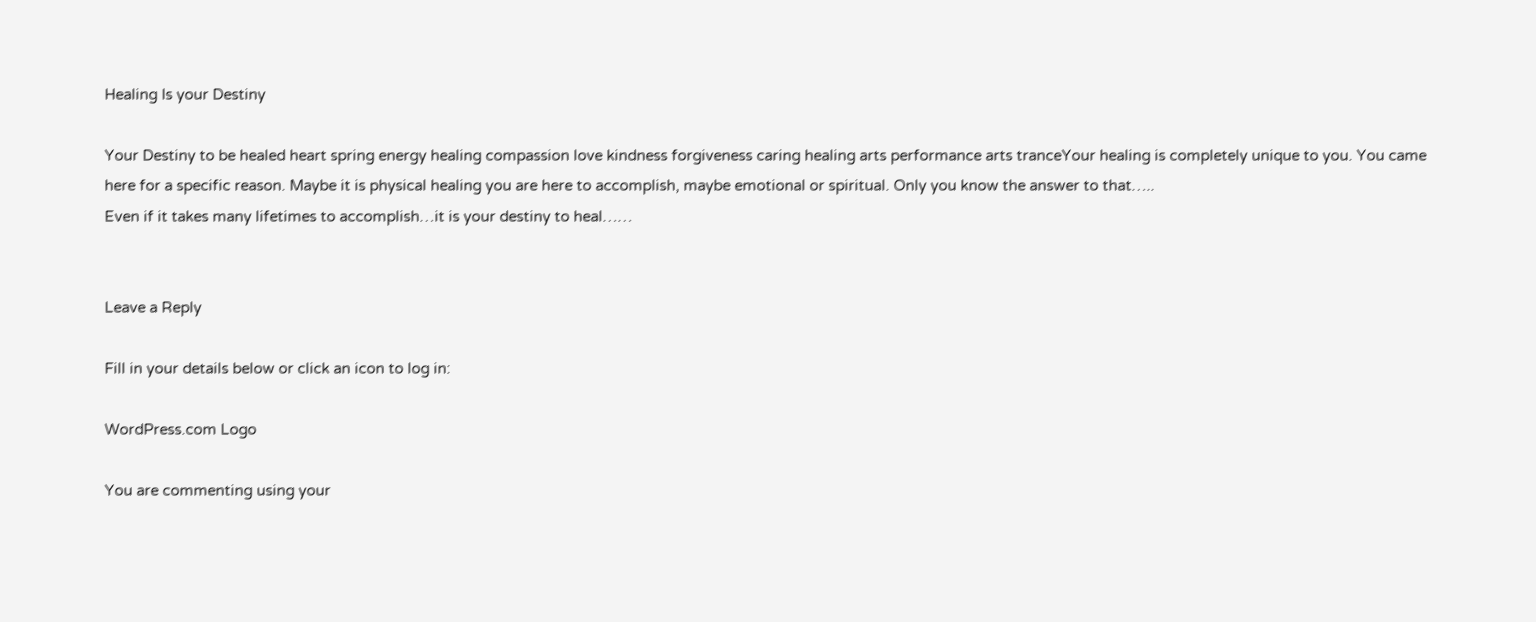Healing Is your Destiny

Your Destiny to be healed heart spring energy healing compassion love kindness forgiveness caring healing arts performance arts tranceYour healing is completely unique to you. You came here for a specific reason. Maybe it is physical healing you are here to accomplish, maybe emotional or spiritual. Only you know the answer to that…..
Even if it takes many lifetimes to accomplish…it is your destiny to heal……


Leave a Reply

Fill in your details below or click an icon to log in:

WordPress.com Logo

You are commenting using your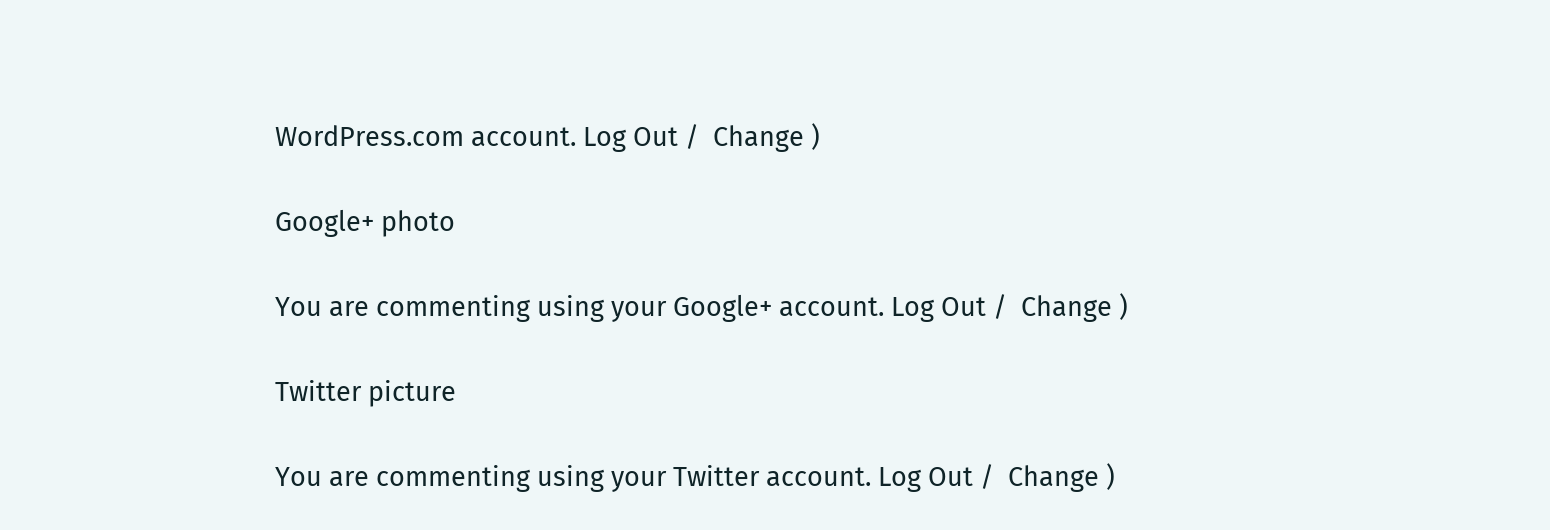WordPress.com account. Log Out /  Change )

Google+ photo

You are commenting using your Google+ account. Log Out /  Change )

Twitter picture

You are commenting using your Twitter account. Log Out /  Change )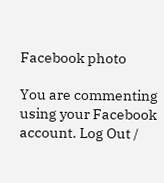Facebook photo

You are commenting using your Facebook account. Log Out /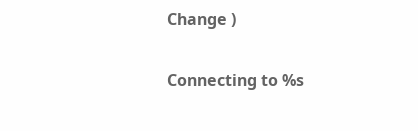Change )

Connecting to %s